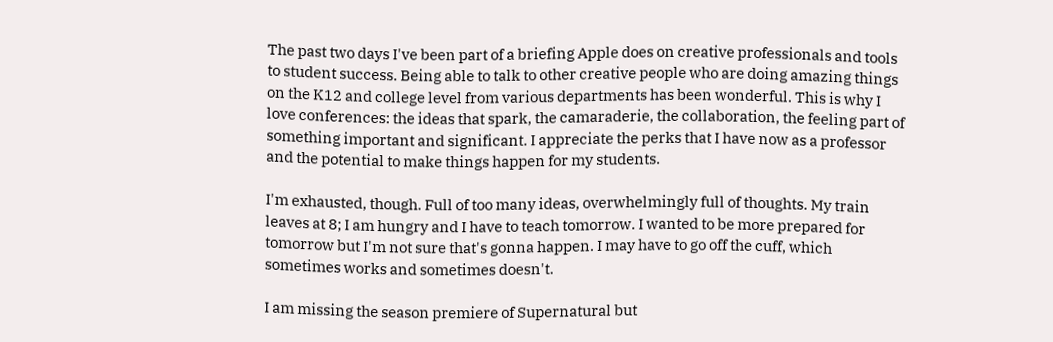The past two days I've been part of a briefing Apple does on creative professionals and tools to student success. Being able to talk to other creative people who are doing amazing things on the K12 and college level from various departments has been wonderful. This is why I love conferences: the ideas that spark, the camaraderie, the collaboration, the feeling part of something important and significant. I appreciate the perks that I have now as a professor and the potential to make things happen for my students.

I'm exhausted, though. Full of too many ideas, overwhelmingly full of thoughts. My train leaves at 8; I am hungry and I have to teach tomorrow. I wanted to be more prepared for tomorrow but I'm not sure that's gonna happen. I may have to go off the cuff, which sometimes works and sometimes doesn't.

I am missing the season premiere of Supernatural but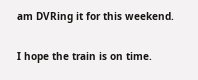am DVRing it for this weekend.

I hope the train is on time.